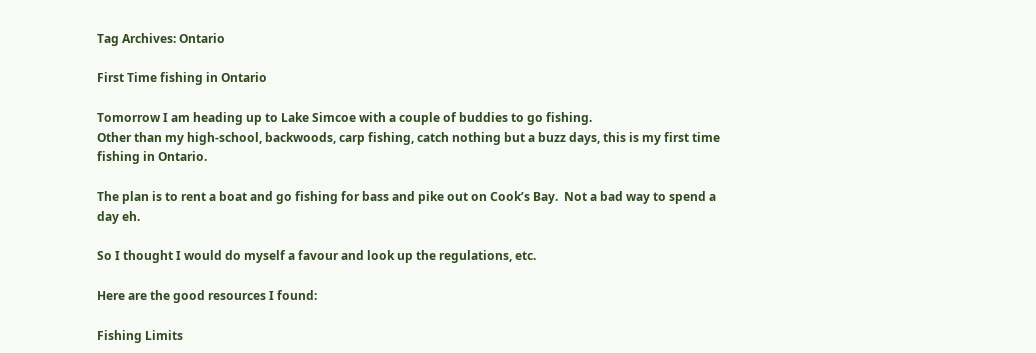Tag Archives: Ontario

First Time fishing in Ontario

Tomorrow I am heading up to Lake Simcoe with a couple of buddies to go fishing.
Other than my high-school, backwoods, carp fishing, catch nothing but a buzz days, this is my first time fishing in Ontario.

The plan is to rent a boat and go fishing for bass and pike out on Cook’s Bay.  Not a bad way to spend a day eh.

So I thought I would do myself a favour and look up the regulations, etc.

Here are the good resources I found:

Fishing Limits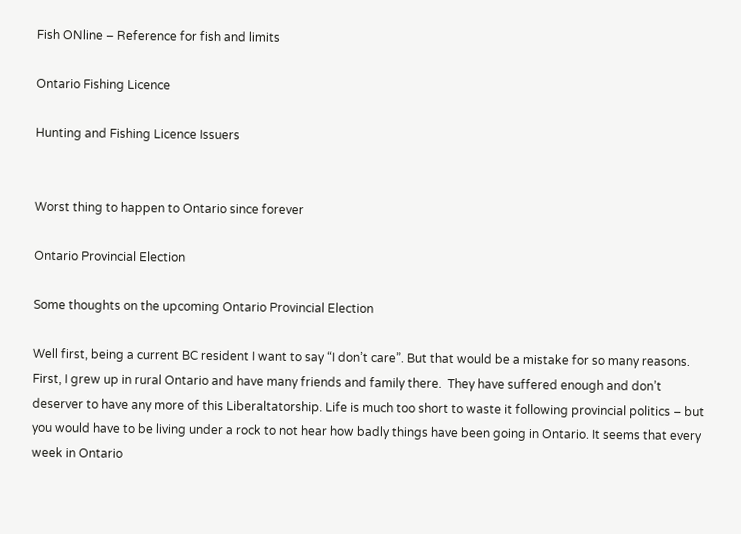Fish ONline – Reference for fish and limits

Ontario Fishing Licence

Hunting and Fishing Licence Issuers


Worst thing to happen to Ontario since forever

Ontario Provincial Election

Some thoughts on the upcoming Ontario Provincial Election

Well first, being a current BC resident I want to say “I don’t care”. But that would be a mistake for so many reasons.  First, I grew up in rural Ontario and have many friends and family there.  They have suffered enough and don’t deserver to have any more of this Liberaltatorship. Life is much too short to waste it following provincial politics – but you would have to be living under a rock to not hear how badly things have been going in Ontario. It seems that every week in Ontario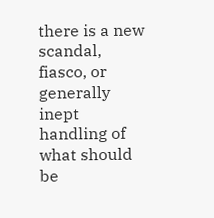there is a new scandal, fiasco, or  generally inept handling of what should be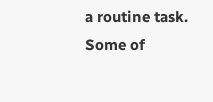a routine task. Some of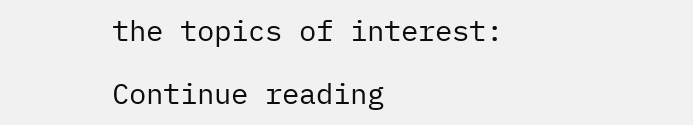the topics of interest:

Continue reading